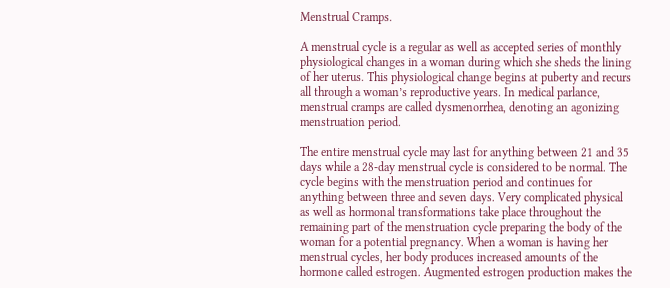Menstrual Cramps.

A menstrual cycle is a regular as well as accepted series of monthly physiological changes in a woman during which she sheds the lining of her uterus. This physiological change begins at puberty and recurs all through a woman’s reproductive years. In medical parlance, menstrual cramps are called dysmenorrhea, denoting an agonizing menstruation period.

The entire menstrual cycle may last for anything between 21 and 35 days while a 28-day menstrual cycle is considered to be normal. The cycle begins with the menstruation period and continues for anything between three and seven days. Very complicated physical as well as hormonal transformations take place throughout the remaining part of the menstruation cycle preparing the body of the woman for a potential pregnancy. When a woman is having her menstrual cycles, her body produces increased amounts of the hormone called estrogen. Augmented estrogen production makes the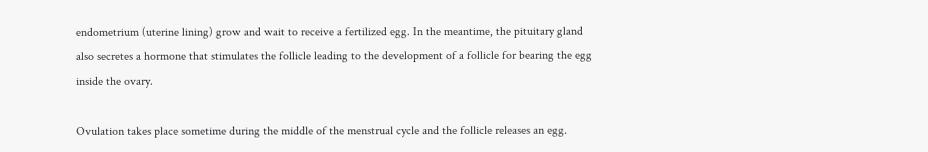endometrium (uterine lining) grow and wait to receive a fertilized egg. In the meantime, the pituitary gland also secretes a hormone that stimulates the follicle leading to the development of a follicle for bearing the egg inside the ovary.

Ovulation takes place sometime during the middle of the menstrual cycle and the follicle releases an egg.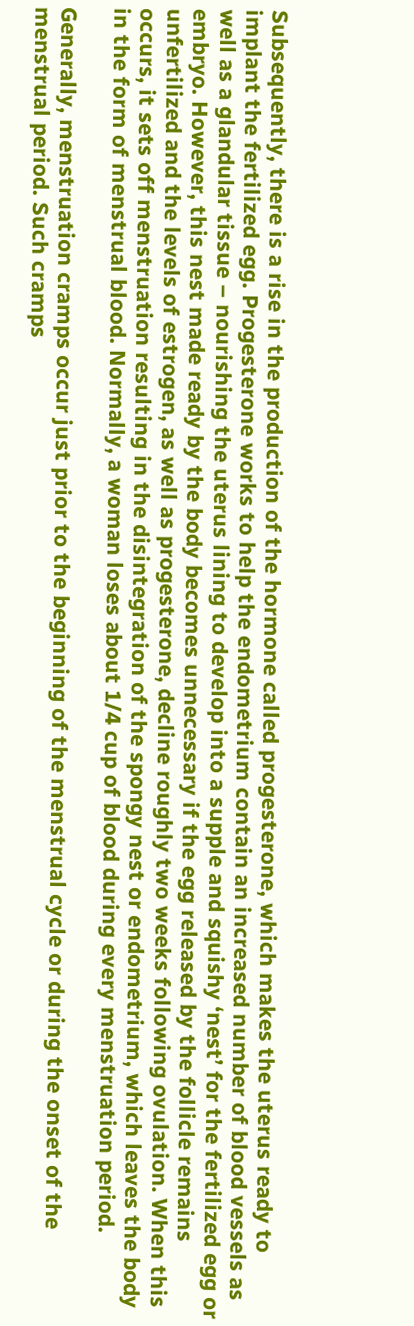Subsequently, there is a rise in the production of the hormone called progesterone, which makes the uterus ready to implant the fertilized egg. Progesterone works to help the endometrium contain an increased number of blood vessels as well as a glandular tissue – nourishing the uterus lining to develop into a supple and squishy ‘nest’ for the fertilized egg or embryo. However, this nest made ready by the body becomes unnecessary if the egg released by the follicle remains unfertilized and the levels of estrogen, as well as progesterone, decline roughly two weeks following ovulation. When this occurs, it sets off menstruation resulting in the disintegration of the spongy nest or endometrium, which leaves the body in the form of menstrual blood. Normally, a woman loses about 1/4 cup of blood during every menstruation period.

Generally, menstruation cramps occur just prior to the beginning of the menstrual cycle or during the onset of the menstrual period. Such cramps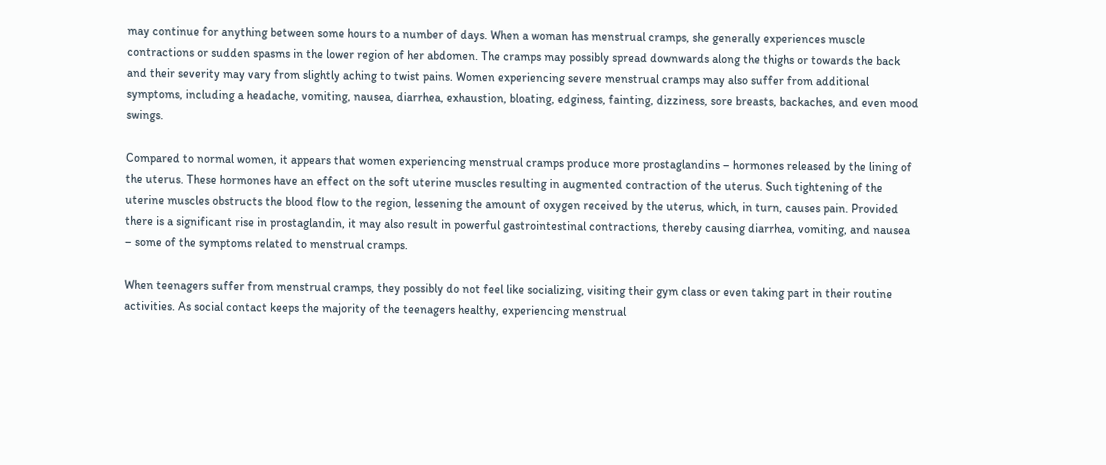may continue for anything between some hours to a number of days. When a woman has menstrual cramps, she generally experiences muscle contractions or sudden spasms in the lower region of her abdomen. The cramps may possibly spread downwards along the thighs or towards the back and their severity may vary from slightly aching to twist pains. Women experiencing severe menstrual cramps may also suffer from additional symptoms, including a headache, vomiting, nausea, diarrhea, exhaustion, bloating, edginess, fainting, dizziness, sore breasts, backaches, and even mood swings.

Compared to normal women, it appears that women experiencing menstrual cramps produce more prostaglandins – hormones released by the lining of the uterus. These hormones have an effect on the soft uterine muscles resulting in augmented contraction of the uterus. Such tightening of the uterine muscles obstructs the blood flow to the region, lessening the amount of oxygen received by the uterus, which, in turn, causes pain. Provided there is a significant rise in prostaglandin, it may also result in powerful gastrointestinal contractions, thereby causing diarrhea, vomiting, and nausea – some of the symptoms related to menstrual cramps.

When teenagers suffer from menstrual cramps, they possibly do not feel like socializing, visiting their gym class or even taking part in their routine activities. As social contact keeps the majority of the teenagers healthy, experiencing menstrual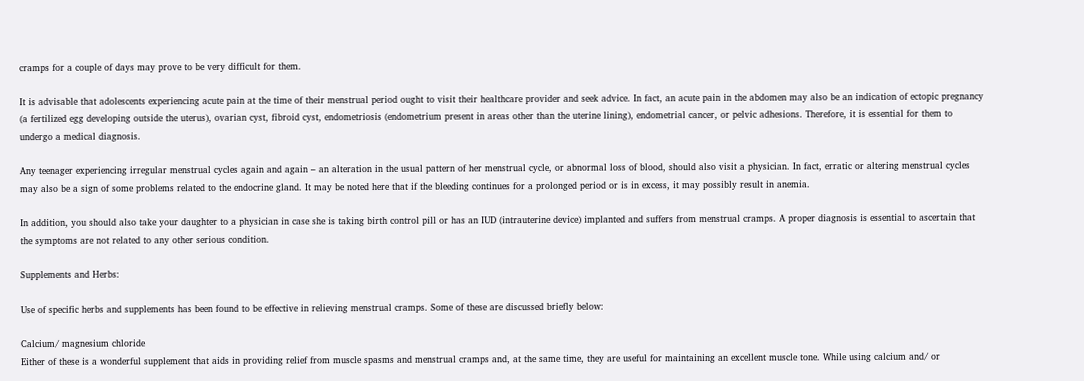cramps for a couple of days may prove to be very difficult for them.

It is advisable that adolescents experiencing acute pain at the time of their menstrual period ought to visit their healthcare provider and seek advice. In fact, an acute pain in the abdomen may also be an indication of ectopic pregnancy (a fertilized egg developing outside the uterus), ovarian cyst, fibroid cyst, endometriosis (endometrium present in areas other than the uterine lining), endometrial cancer, or pelvic adhesions. Therefore, it is essential for them to undergo a medical diagnosis.

Any teenager experiencing irregular menstrual cycles again and again – an alteration in the usual pattern of her menstrual cycle, or abnormal loss of blood, should also visit a physician. In fact, erratic or altering menstrual cycles may also be a sign of some problems related to the endocrine gland. It may be noted here that if the bleeding continues for a prolonged period or is in excess, it may possibly result in anemia.

In addition, you should also take your daughter to a physician in case she is taking birth control pill or has an IUD (intrauterine device) implanted and suffers from menstrual cramps. A proper diagnosis is essential to ascertain that the symptoms are not related to any other serious condition.

Supplements and Herbs:

Use of specific herbs and supplements has been found to be effective in relieving menstrual cramps. Some of these are discussed briefly below:

Calcium/ magnesium chloride
Either of these is a wonderful supplement that aids in providing relief from muscle spasms and menstrual cramps and, at the same time, they are useful for maintaining an excellent muscle tone. While using calcium and/ or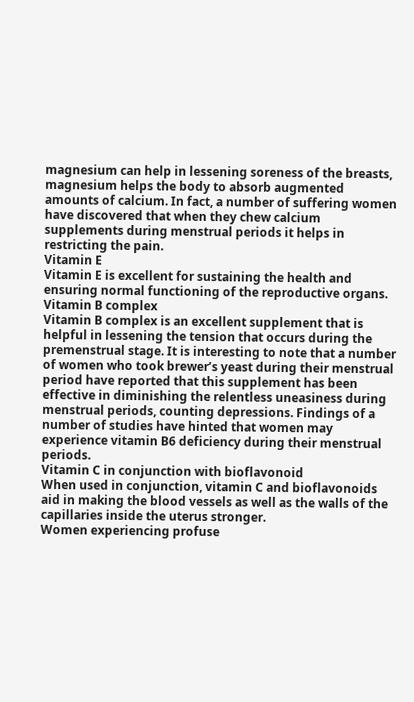magnesium can help in lessening soreness of the breasts, magnesium helps the body to absorb augmented amounts of calcium. In fact, a number of suffering women have discovered that when they chew calcium supplements during menstrual periods it helps in restricting the pain.
Vitamin E
Vitamin E is excellent for sustaining the health and ensuring normal functioning of the reproductive organs.
Vitamin B complex
Vitamin B complex is an excellent supplement that is helpful in lessening the tension that occurs during the premenstrual stage. It is interesting to note that a number of women who took brewer’s yeast during their menstrual period have reported that this supplement has been effective in diminishing the relentless uneasiness during menstrual periods, counting depressions. Findings of a number of studies have hinted that women may experience vitamin B6 deficiency during their menstrual periods.
Vitamin C in conjunction with bioflavonoid
When used in conjunction, vitamin C and bioflavonoids aid in making the blood vessels as well as the walls of the capillaries inside the uterus stronger.
Women experiencing profuse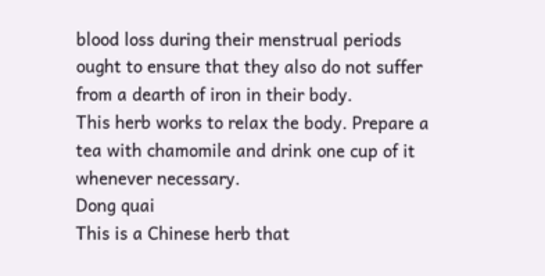blood loss during their menstrual periods ought to ensure that they also do not suffer from a dearth of iron in their body.
This herb works to relax the body. Prepare a tea with chamomile and drink one cup of it whenever necessary.
Dong quai
This is a Chinese herb that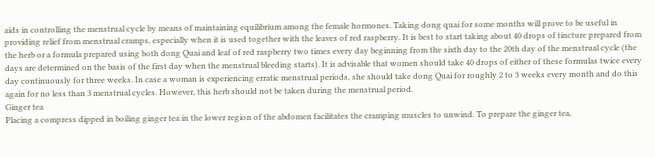aids in controlling the menstrual cycle by means of maintaining equilibrium among the female hormones. Taking dong quai for some months will prove to be useful in providing relief from menstrual cramps, especially when it is used together with the leaves of red raspberry. It is best to start taking about 40 drops of tincture prepared from the herb or a formula prepared using both dong Quai and leaf of red raspberry two times every day beginning from the sixth day to the 20th day of the menstrual cycle (the days are determined on the basis of the first day when the menstrual bleeding starts). It is advisable that women should take 40 drops of either of these formulas twice every day continuously for three weeks. In case a woman is experiencing erratic menstrual periods, she should take dong Quai for roughly 2 to 3 weeks every month and do this again for no less than 3 menstrual cycles. However, this herb should not be taken during the menstrual period.
Ginger tea
Placing a compress dipped in boiling ginger tea in the lower region of the abdomen facilitates the cramping muscles to unwind. To prepare the ginger tea,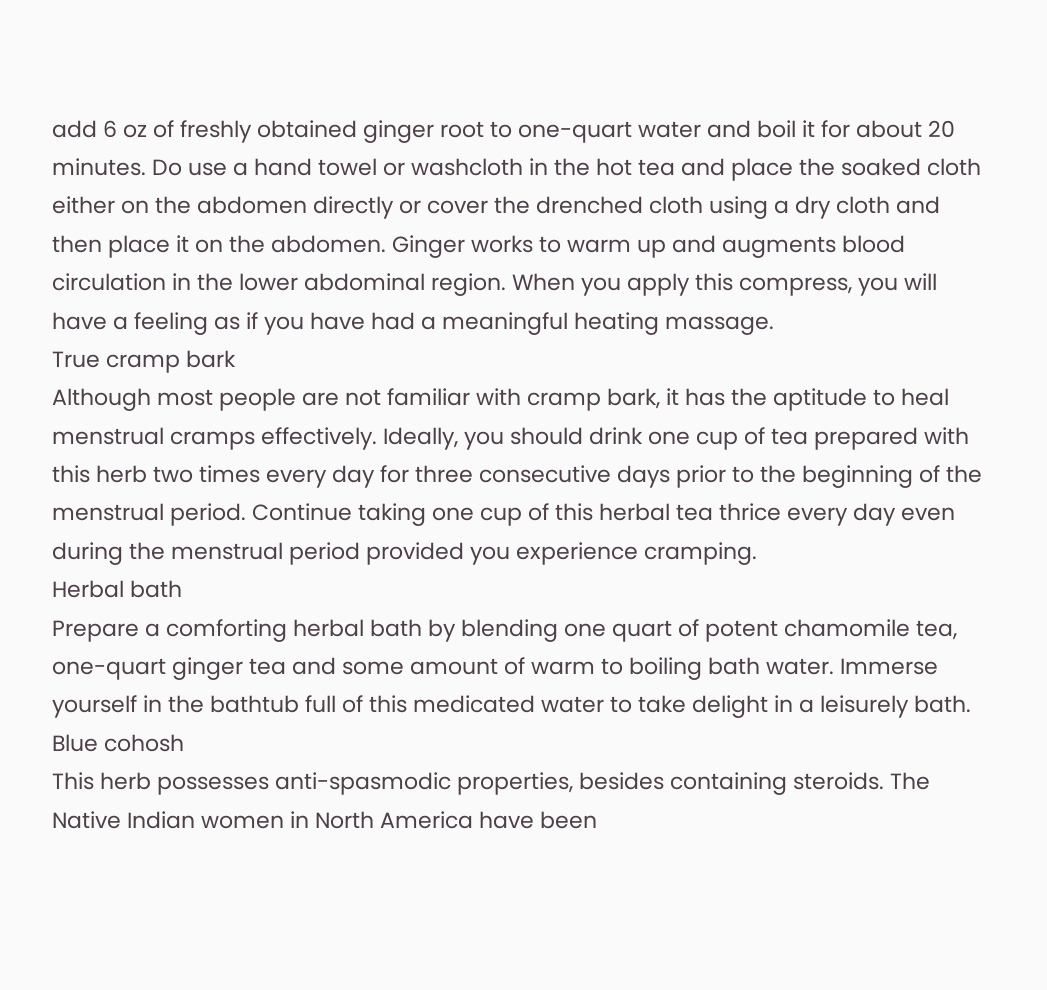add 6 oz of freshly obtained ginger root to one-quart water and boil it for about 20 minutes. Do use a hand towel or washcloth in the hot tea and place the soaked cloth either on the abdomen directly or cover the drenched cloth using a dry cloth and then place it on the abdomen. Ginger works to warm up and augments blood circulation in the lower abdominal region. When you apply this compress, you will have a feeling as if you have had a meaningful heating massage.
True cramp bark
Although most people are not familiar with cramp bark, it has the aptitude to heal menstrual cramps effectively. Ideally, you should drink one cup of tea prepared with this herb two times every day for three consecutive days prior to the beginning of the menstrual period. Continue taking one cup of this herbal tea thrice every day even during the menstrual period provided you experience cramping.
Herbal bath
Prepare a comforting herbal bath by blending one quart of potent chamomile tea, one-quart ginger tea and some amount of warm to boiling bath water. Immerse yourself in the bathtub full of this medicated water to take delight in a leisurely bath.
Blue cohosh
This herb possesses anti-spasmodic properties, besides containing steroids. The Native Indian women in North America have been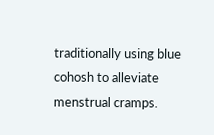traditionally using blue cohosh to alleviate menstrual cramps.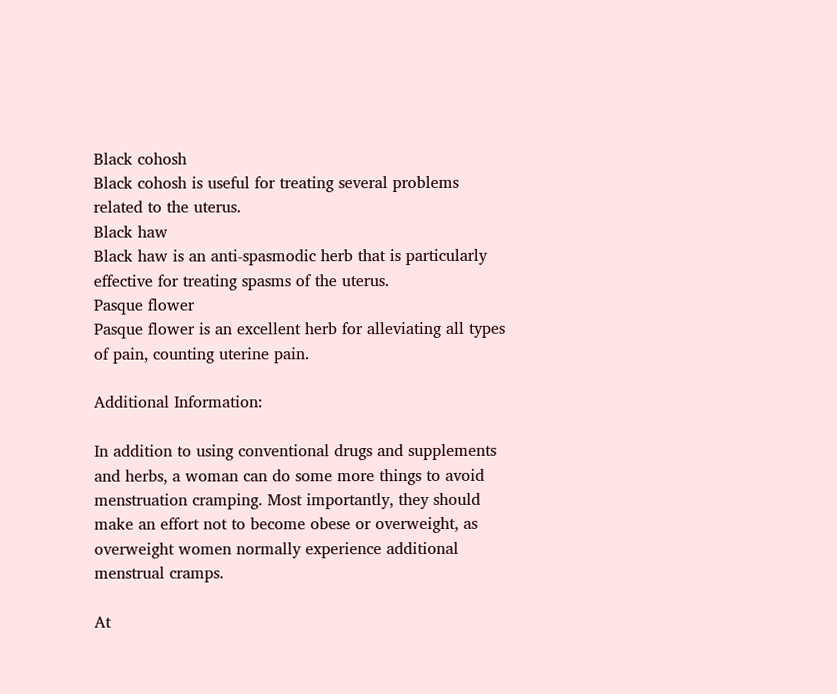Black cohosh
Black cohosh is useful for treating several problems related to the uterus.
Black haw
Black haw is an anti-spasmodic herb that is particularly effective for treating spasms of the uterus.
Pasque flower
Pasque flower is an excellent herb for alleviating all types of pain, counting uterine pain.

Additional Information:

In addition to using conventional drugs and supplements and herbs, a woman can do some more things to avoid menstruation cramping. Most importantly, they should make an effort not to become obese or overweight, as overweight women normally experience additional menstrual cramps.

At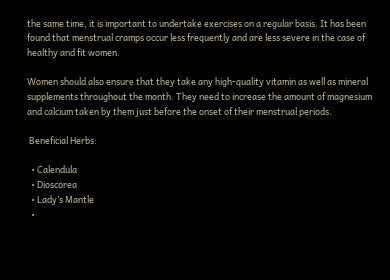the same time, it is important to undertake exercises on a regular basis. It has been found that menstrual cramps occur less frequently and are less severe in the case of healthy and fit women.

Women should also ensure that they take any high-quality vitamin as well as mineral supplements throughout the month. They need to increase the amount of magnesium and calcium taken by them just before the onset of their menstrual periods.

 Beneficial Herbs:

  • Calendula
  • Dioscorea
  • Lady’s Mantle
  •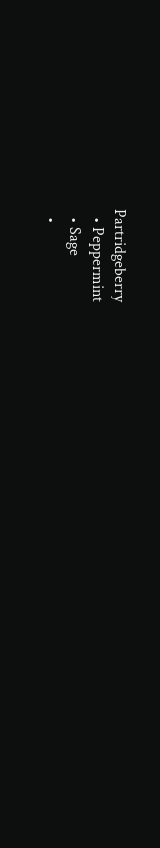Partridgeberry
  • Peppermint
  • Sage
  •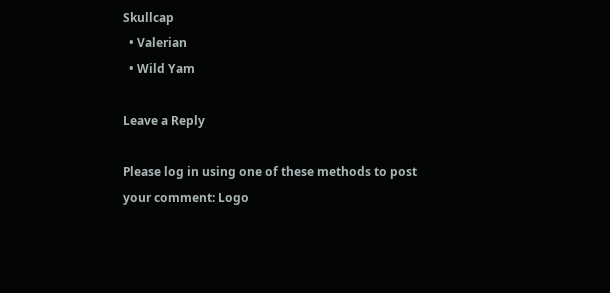Skullcap
  • Valerian
  • Wild Yam

Leave a Reply

Please log in using one of these methods to post your comment: Logo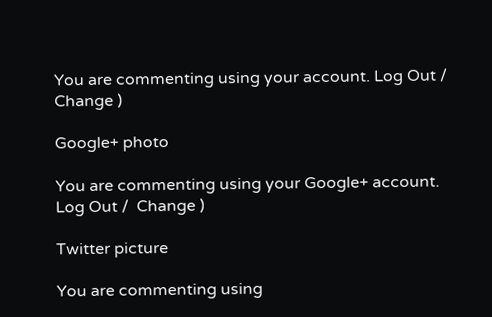You are commenting using your account. Log Out /  Change )

Google+ photo

You are commenting using your Google+ account. Log Out /  Change )

Twitter picture

You are commenting using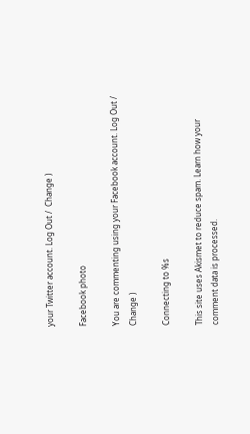your Twitter account. Log Out /  Change )

Facebook photo

You are commenting using your Facebook account. Log Out /  Change )

Connecting to %s

This site uses Akismet to reduce spam. Learn how your comment data is processed.